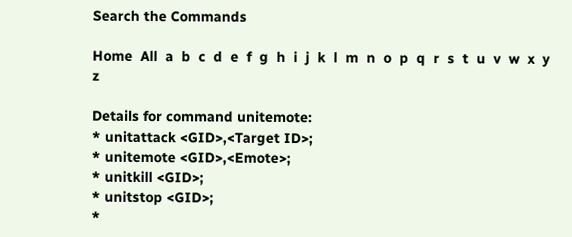Search the Commands

Home  All  a  b  c  d  e  f  g  h  i  j  k  l  m  n  o  p  q  r  s  t  u  v  w  x  y  z

Details for command unitemote:
* unitattack <GID>,<Target ID>;
* unitemote <GID>,<Emote>;
* unitkill <GID>;
* unitstop <GID>;
*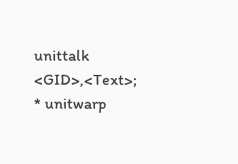unittalk <GID>,<Text>;
* unitwarp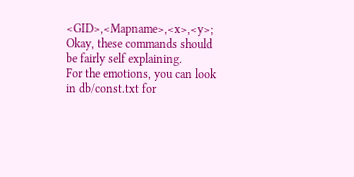<GID>,<Mapname>,<x>,<y>;
Okay, these commands should be fairly self explaining.
For the emotions, you can look in db/const.txt for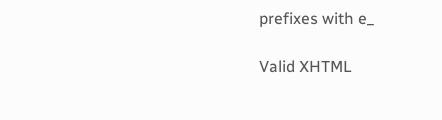prefixes with e_

Valid XHTML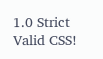1.0 Strict Valid CSS!